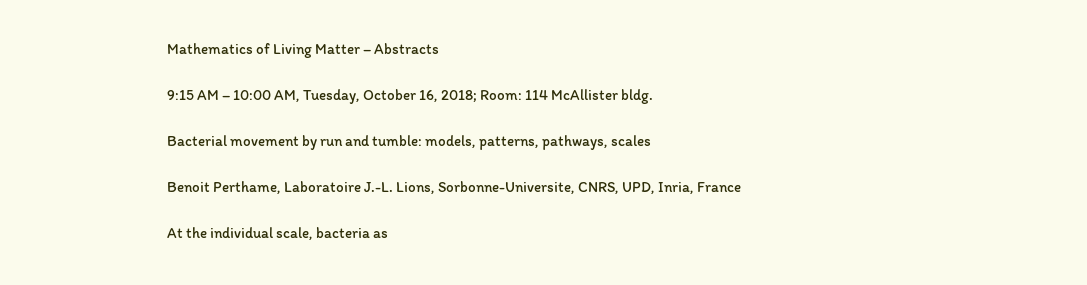Mathematics of Living Matter – Abstracts

9:15 AM – 10:00 AM, Tuesday, October 16, 2018; Room: 114 McAllister bldg.

Bacterial movement by run and tumble: models, patterns, pathways, scales

Benoit Perthame, Laboratoire J.-L. Lions, Sorbonne-Universite, CNRS, UPD, Inria, France

At the individual scale, bacteria as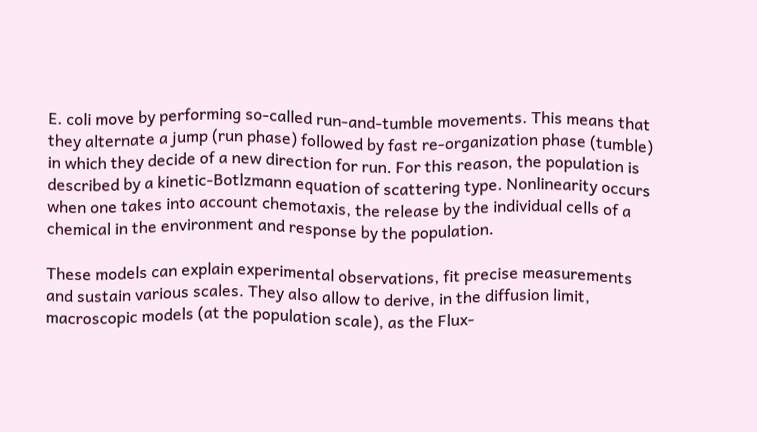E. coli move by performing so-called run-and-tumble movements. This means that they alternate a jump (run phase) followed by fast re-organization phase (tumble) in which they decide of a new direction for run. For this reason, the population is described by a kinetic-Botlzmann equation of scattering type. Nonlinearity occurs when one takes into account chemotaxis, the release by the individual cells of a chemical in the environment and response by the population.

These models can explain experimental observations, fit precise measurements and sustain various scales. They also allow to derive, in the diffusion limit, macroscopic models (at the population scale), as the Flux-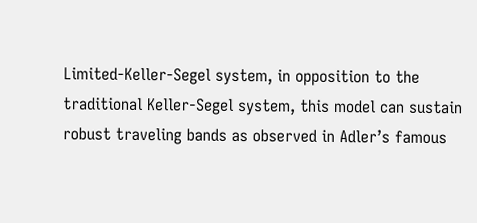Limited-Keller-Segel system, in opposition to the traditional Keller-Segel system, this model can sustain robust traveling bands as observed in Adler’s famous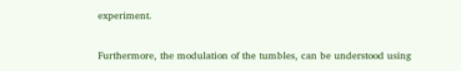experiment.

Furthermore, the modulation of the tumbles, can be understood using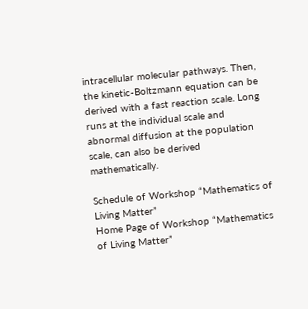intracellular molecular pathways. Then, the kinetic-Boltzmann equation can be derived with a fast reaction scale. Long runs at the individual scale and abnormal diffusion at the population scale, can also be derived mathematically.

Schedule of Workshop “Mathematics of Living Matter”
Home Page of Workshop “Mathematics of Living Matter”